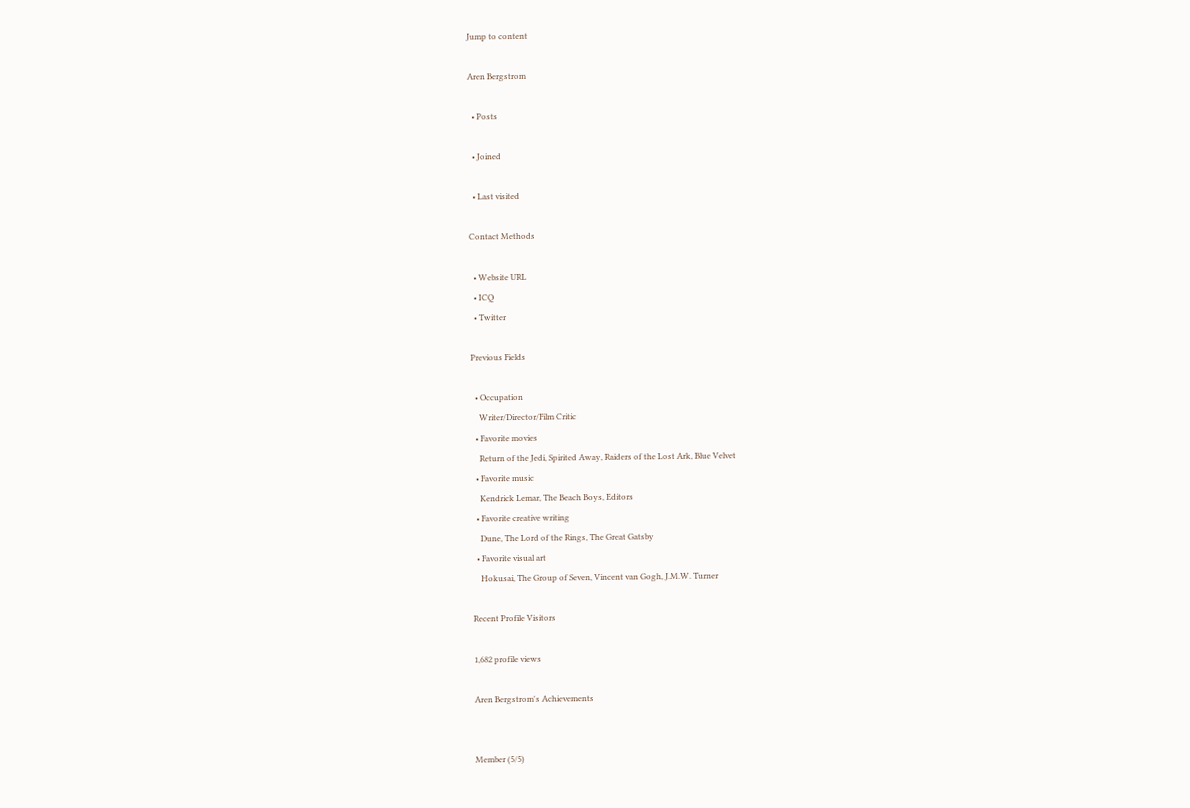Jump to content

Aren Bergstrom

  • Posts

  • Joined

  • Last visited

Contact Methods

  • Website URL
  • ICQ
  • Twitter

Previous Fields

  • Occupation
    Writer/Director/Film Critic
  • Favorite movies
    Return of the Jedi, Spirited Away, Raiders of the Lost Ark, Blue Velvet
  • Favorite music
    Kendrick Lemar, The Beach Boys, Editors
  • Favorite creative writing
    Dune, The Lord of the Rings, The Great Gatsby
  • Favorite visual art
    Hokusai, The Group of Seven, Vincent van Gogh, J.M.W. Turner

Recent Profile Visitors

1,682 profile views

Aren Bergstrom's Achievements


Member (5/5)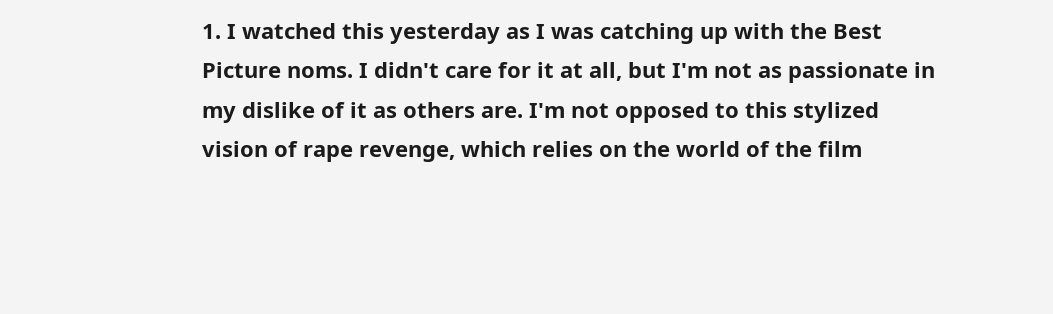1. I watched this yesterday as I was catching up with the Best Picture noms. I didn't care for it at all, but I'm not as passionate in my dislike of it as others are. I'm not opposed to this stylized vision of rape revenge, which relies on the world of the film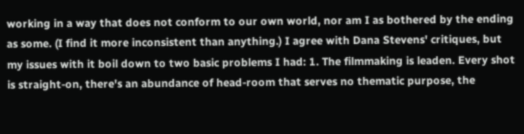working in a way that does not conform to our own world, nor am I as bothered by the ending as some. (I find it more inconsistent than anything.) I agree with Dana Stevens' critiques, but my issues with it boil down to two basic problems I had: 1. The filmmaking is leaden. Every shot is straight-on, there's an abundance of head-room that serves no thematic purpose, the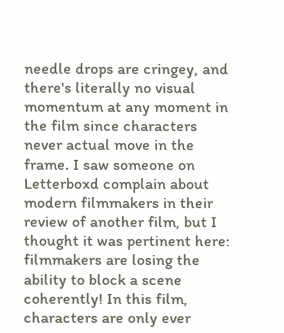needle drops are cringey, and there's literally no visual momentum at any moment in the film since characters never actual move in the frame. I saw someone on Letterboxd complain about modern filmmakers in their review of another film, but I thought it was pertinent here: filmmakers are losing the ability to block a scene coherently! In this film, characters are only ever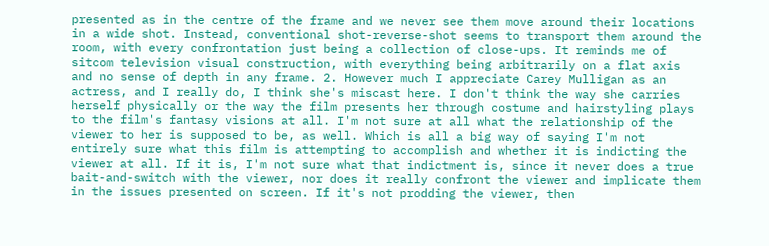presented as in the centre of the frame and we never see them move around their locations in a wide shot. Instead, conventional shot-reverse-shot seems to transport them around the room, with every confrontation just being a collection of close-ups. It reminds me of sitcom television visual construction, with everything being arbitrarily on a flat axis and no sense of depth in any frame. 2. However much I appreciate Carey Mulligan as an actress, and I really do, I think she's miscast here. I don't think the way she carries herself physically or the way the film presents her through costume and hairstyling plays to the film's fantasy visions at all. I'm not sure at all what the relationship of the viewer to her is supposed to be, as well. Which is all a big way of saying I'm not entirely sure what this film is attempting to accomplish and whether it is indicting the viewer at all. If it is, I'm not sure what that indictment is, since it never does a true bait-and-switch with the viewer, nor does it really confront the viewer and implicate them in the issues presented on screen. If it's not prodding the viewer, then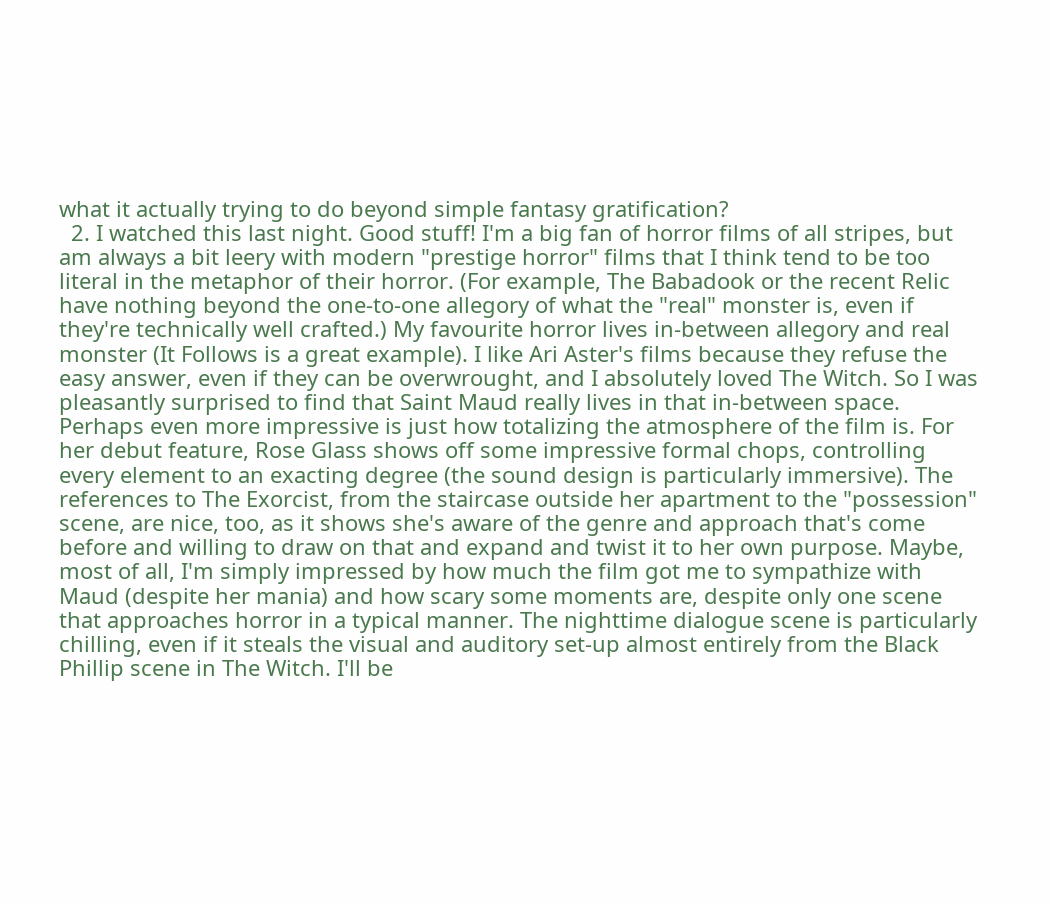what it actually trying to do beyond simple fantasy gratification?
  2. I watched this last night. Good stuff! I'm a big fan of horror films of all stripes, but am always a bit leery with modern "prestige horror" films that I think tend to be too literal in the metaphor of their horror. (For example, The Babadook or the recent Relic have nothing beyond the one-to-one allegory of what the "real" monster is, even if they're technically well crafted.) My favourite horror lives in-between allegory and real monster (It Follows is a great example). I like Ari Aster's films because they refuse the easy answer, even if they can be overwrought, and I absolutely loved The Witch. So I was pleasantly surprised to find that Saint Maud really lives in that in-between space. Perhaps even more impressive is just how totalizing the atmosphere of the film is. For her debut feature, Rose Glass shows off some impressive formal chops, controlling every element to an exacting degree (the sound design is particularly immersive). The references to The Exorcist, from the staircase outside her apartment to the "possession" scene, are nice, too, as it shows she's aware of the genre and approach that's come before and willing to draw on that and expand and twist it to her own purpose. Maybe, most of all, I'm simply impressed by how much the film got me to sympathize with Maud (despite her mania) and how scary some moments are, despite only one scene that approaches horror in a typical manner. The nighttime dialogue scene is particularly chilling, even if it steals the visual and auditory set-up almost entirely from the Black Phillip scene in The Witch. I'll be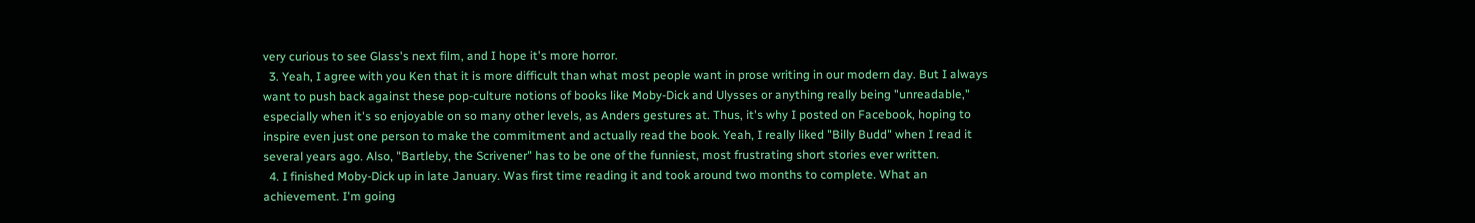very curious to see Glass's next film, and I hope it's more horror.
  3. Yeah, I agree with you Ken that it is more difficult than what most people want in prose writing in our modern day. But I always want to push back against these pop-culture notions of books like Moby-Dick and Ulysses or anything really being "unreadable," especially when it's so enjoyable on so many other levels, as Anders gestures at. Thus, it's why I posted on Facebook, hoping to inspire even just one person to make the commitment and actually read the book. Yeah, I really liked "Billy Budd" when I read it several years ago. Also, "Bartleby, the Scrivener" has to be one of the funniest, most frustrating short stories ever written.
  4. I finished Moby-Dick up in late January. Was first time reading it and took around two months to complete. What an achievement. I'm going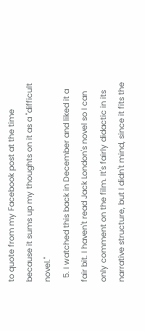to quote from my Facebook post at the time because it sums up my thoughts on it as a "difficult novel."
  5. I watched this back in December and liked it a fair bit. I haven't read Jack London's novel so I can only comment on the film. It's fairly didactic in its narrative structure, but I didn't mind, since it fits the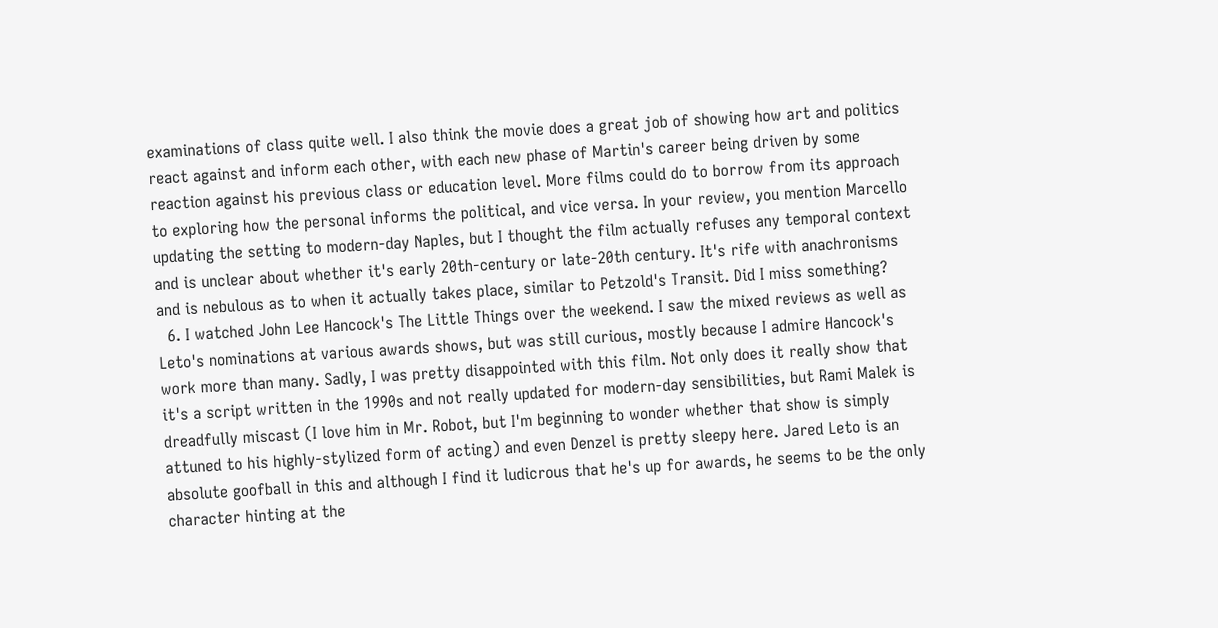examinations of class quite well. I also think the movie does a great job of showing how art and politics react against and inform each other, with each new phase of Martin's career being driven by some reaction against his previous class or education level. More films could do to borrow from its approach to exploring how the personal informs the political, and vice versa. In your review, you mention Marcello updating the setting to modern-day Naples, but I thought the film actually refuses any temporal context and is unclear about whether it's early 20th-century or late-20th century. It's rife with anachronisms and is nebulous as to when it actually takes place, similar to Petzold's Transit. Did I miss something?
  6. I watched John Lee Hancock's The Little Things over the weekend. I saw the mixed reviews as well as Leto's nominations at various awards shows, but was still curious, mostly because I admire Hancock's work more than many. Sadly, I was pretty disappointed with this film. Not only does it really show that it's a script written in the 1990s and not really updated for modern-day sensibilities, but Rami Malek is dreadfully miscast (I love him in Mr. Robot, but I'm beginning to wonder whether that show is simply attuned to his highly-stylized form of acting) and even Denzel is pretty sleepy here. Jared Leto is an absolute goofball in this and although I find it ludicrous that he's up for awards, he seems to be the only character hinting at the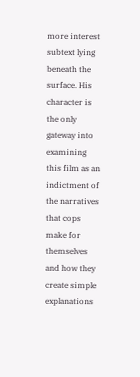more interest subtext lying beneath the surface. His character is the only gateway into examining this film as an indictment of the narratives that cops make for themselves and how they create simple explanations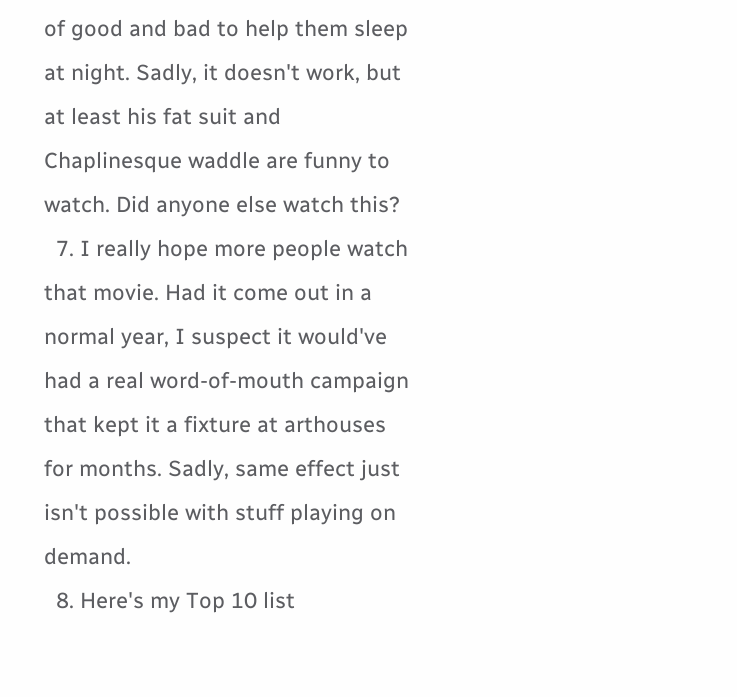of good and bad to help them sleep at night. Sadly, it doesn't work, but at least his fat suit and Chaplinesque waddle are funny to watch. Did anyone else watch this?
  7. I really hope more people watch that movie. Had it come out in a normal year, I suspect it would've had a real word-of-mouth campaign that kept it a fixture at arthouses for months. Sadly, same effect just isn't possible with stuff playing on demand.
  8. Here's my Top 10 list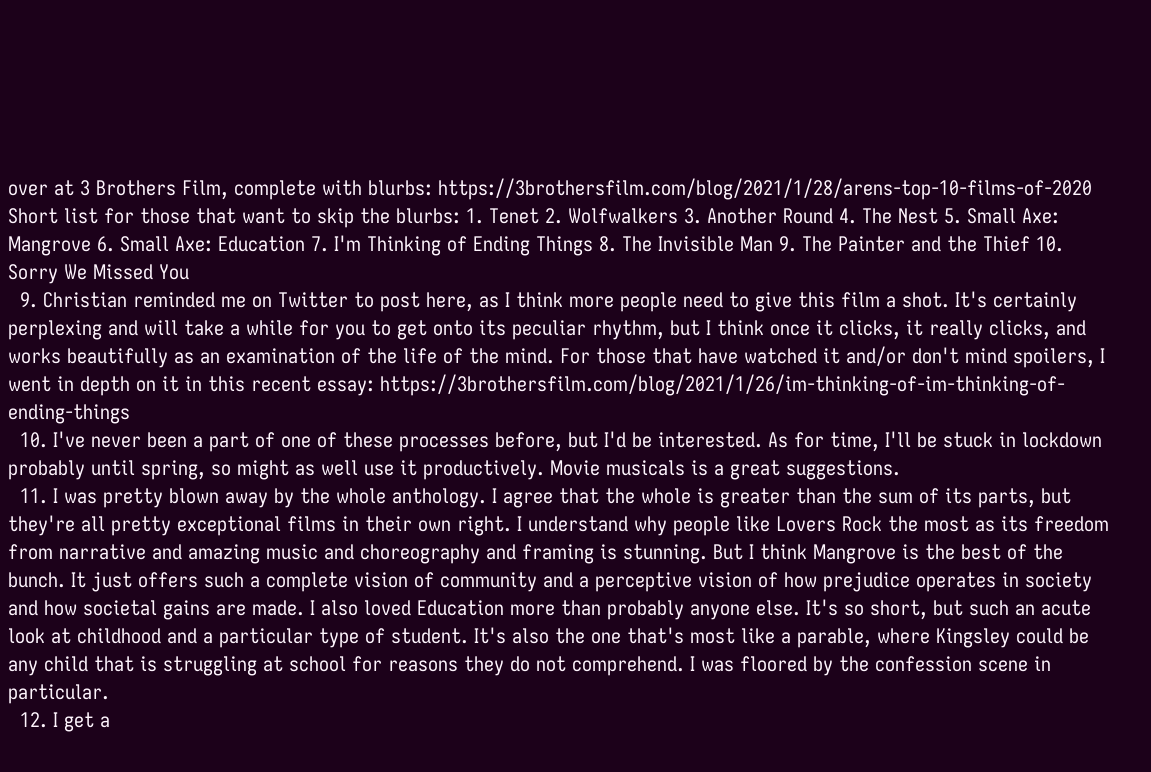over at 3 Brothers Film, complete with blurbs: https://3brothersfilm.com/blog/2021/1/28/arens-top-10-films-of-2020 Short list for those that want to skip the blurbs: 1. Tenet 2. Wolfwalkers 3. Another Round 4. The Nest 5. Small Axe: Mangrove 6. Small Axe: Education 7. I'm Thinking of Ending Things 8. The Invisible Man 9. The Painter and the Thief 10. Sorry We Missed You
  9. Christian reminded me on Twitter to post here, as I think more people need to give this film a shot. It's certainly perplexing and will take a while for you to get onto its peculiar rhythm, but I think once it clicks, it really clicks, and works beautifully as an examination of the life of the mind. For those that have watched it and/or don't mind spoilers, I went in depth on it in this recent essay: https://3brothersfilm.com/blog/2021/1/26/im-thinking-of-im-thinking-of-ending-things
  10. I've never been a part of one of these processes before, but I'd be interested. As for time, I'll be stuck in lockdown probably until spring, so might as well use it productively. Movie musicals is a great suggestions.
  11. I was pretty blown away by the whole anthology. I agree that the whole is greater than the sum of its parts, but they're all pretty exceptional films in their own right. I understand why people like Lovers Rock the most as its freedom from narrative and amazing music and choreography and framing is stunning. But I think Mangrove is the best of the bunch. It just offers such a complete vision of community and a perceptive vision of how prejudice operates in society and how societal gains are made. I also loved Education more than probably anyone else. It's so short, but such an acute look at childhood and a particular type of student. It's also the one that's most like a parable, where Kingsley could be any child that is struggling at school for reasons they do not comprehend. I was floored by the confession scene in particular.
  12. I get a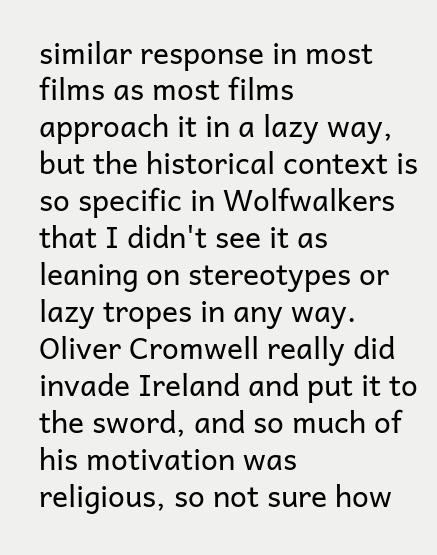similar response in most films as most films approach it in a lazy way, but the historical context is so specific in Wolfwalkers that I didn't see it as leaning on stereotypes or lazy tropes in any way. Oliver Cromwell really did invade Ireland and put it to the sword, and so much of his motivation was religious, so not sure how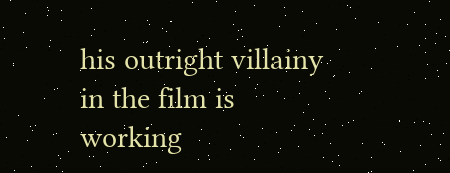his outright villainy in the film is working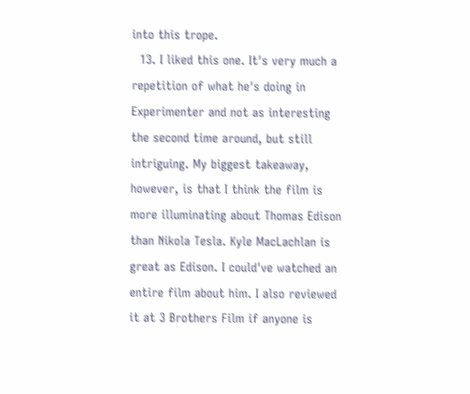into this trope.
  13. I liked this one. It's very much a repetition of what he's doing in Experimenter and not as interesting the second time around, but still intriguing. My biggest takeaway, however, is that I think the film is more illuminating about Thomas Edison than Nikola Tesla. Kyle MacLachlan is great as Edison. I could've watched an entire film about him. I also reviewed it at 3 Brothers Film if anyone is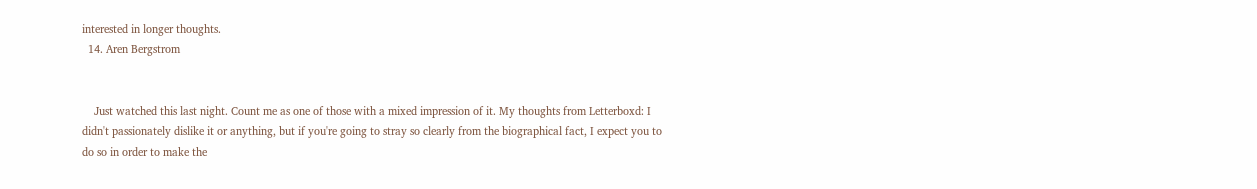interested in longer thoughts.
  14. Aren Bergstrom


    Just watched this last night. Count me as one of those with a mixed impression of it. My thoughts from Letterboxd: I didn't passionately dislike it or anything, but if you're going to stray so clearly from the biographical fact, I expect you to do so in order to make the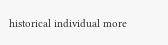historical individual more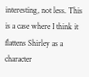interesting, not less. This is a case where I think it flattens Shirley as a character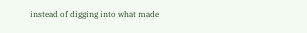instead of digging into what made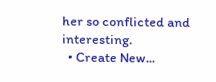her so conflicted and interesting.
  • Create New...